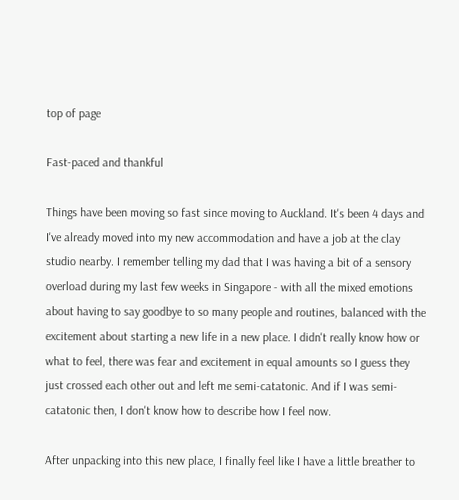top of page

Fast-paced and thankful

Things have been moving so fast since moving to Auckland. It's been 4 days and I've already moved into my new accommodation and have a job at the clay studio nearby. I remember telling my dad that I was having a bit of a sensory overload during my last few weeks in Singapore - with all the mixed emotions about having to say goodbye to so many people and routines, balanced with the excitement about starting a new life in a new place. I didn't really know how or what to feel, there was fear and excitement in equal amounts so I guess they just crossed each other out and left me semi-catatonic. And if I was semi-catatonic then, I don't know how to describe how I feel now.

After unpacking into this new place, I finally feel like I have a little breather to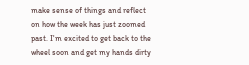make sense of things and reflect on how the week has just zoomed past. I'm excited to get back to the wheel soon and get my hands dirty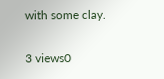with some clay.

3 views0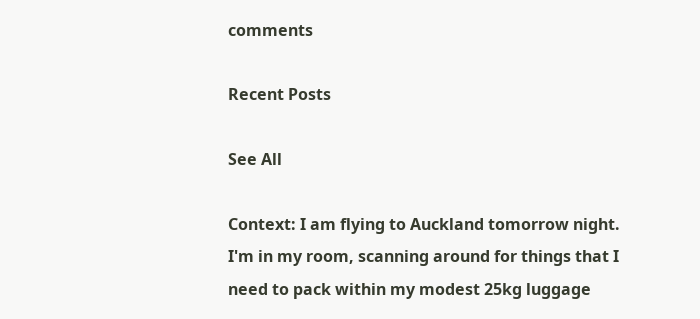comments

Recent Posts

See All

Context: I am flying to Auckland tomorrow night. I'm in my room, scanning around for things that I need to pack within my modest 25kg luggage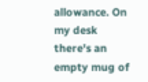allowance. On my desk there's an empty mug of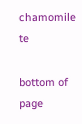chamomile te

bottom of page